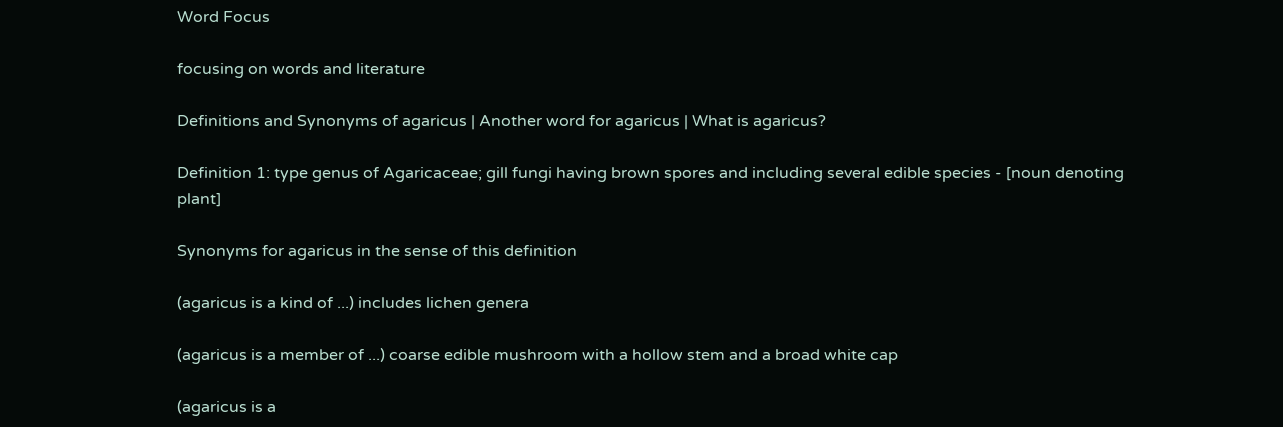Word Focus

focusing on words and literature

Definitions and Synonyms of agaricus | Another word for agaricus | What is agaricus?

Definition 1: type genus of Agaricaceae; gill fungi having brown spores and including several edible species - [noun denoting plant]

Synonyms for agaricus in the sense of this definition

(agaricus is a kind of ...) includes lichen genera

(agaricus is a member of ...) coarse edible mushroom with a hollow stem and a broad white cap

(agaricus is a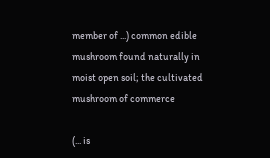member of ...) common edible mushroom found naturally in moist open soil; the cultivated mushroom of commerce

(... is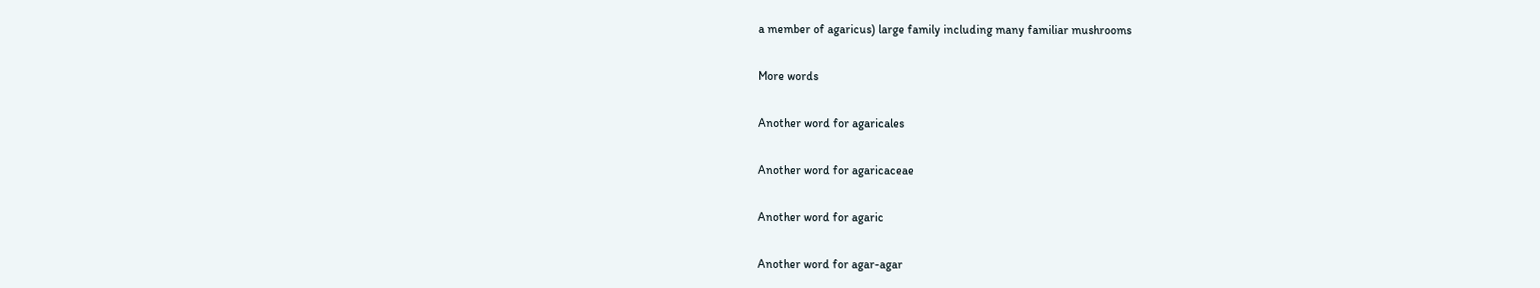a member of agaricus) large family including many familiar mushrooms

More words

Another word for agaricales

Another word for agaricaceae

Another word for agaric

Another word for agar-agar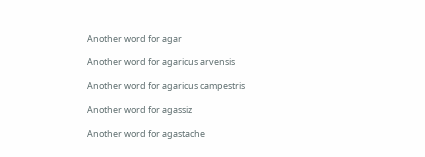Another word for agar

Another word for agaricus arvensis

Another word for agaricus campestris

Another word for agassiz

Another word for agastache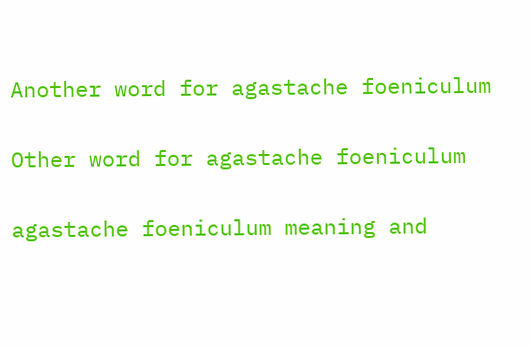Another word for agastache foeniculum

Other word for agastache foeniculum

agastache foeniculum meaning and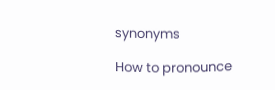synonyms

How to pronounce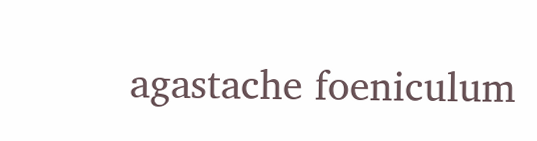agastache foeniculum